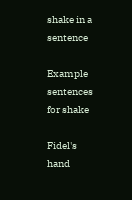shake in a sentence

Example sentences for shake

Fidel's hand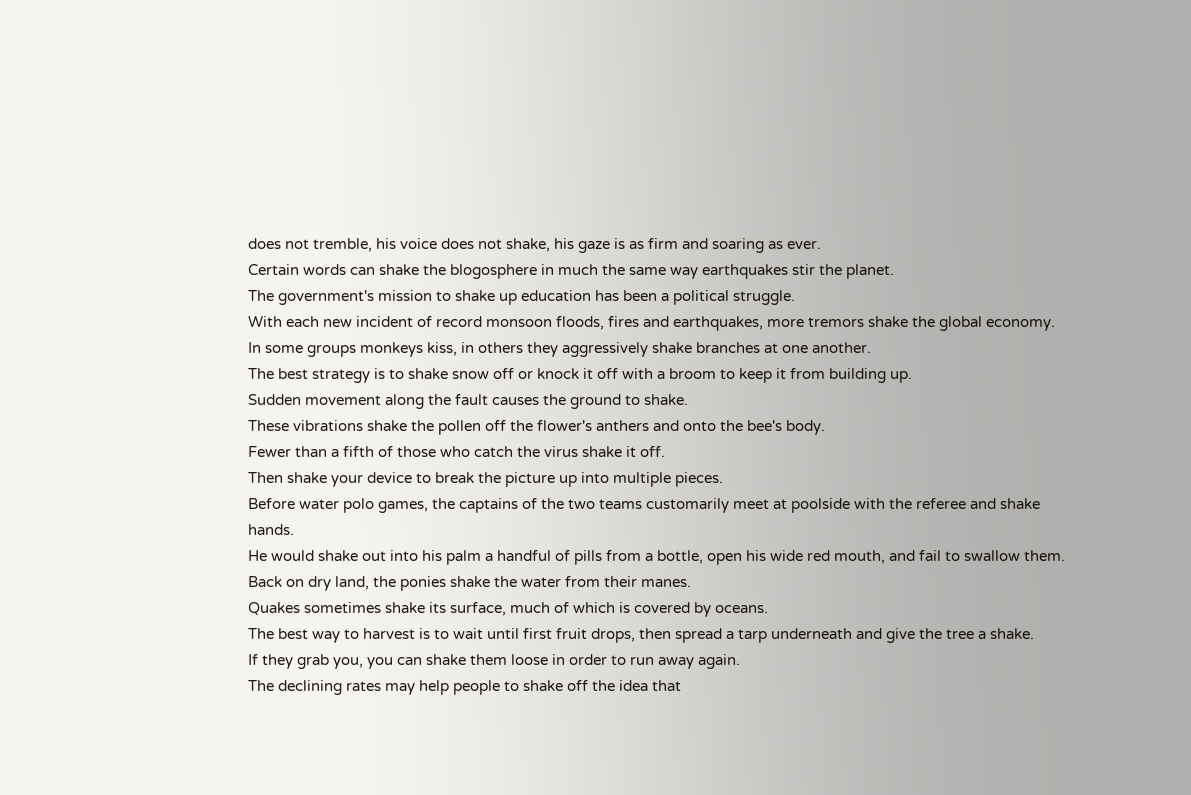does not tremble, his voice does not shake, his gaze is as firm and soaring as ever.
Certain words can shake the blogosphere in much the same way earthquakes stir the planet.
The government's mission to shake up education has been a political struggle.
With each new incident of record monsoon floods, fires and earthquakes, more tremors shake the global economy.
In some groups monkeys kiss, in others they aggressively shake branches at one another.
The best strategy is to shake snow off or knock it off with a broom to keep it from building up.
Sudden movement along the fault causes the ground to shake.
These vibrations shake the pollen off the flower's anthers and onto the bee's body.
Fewer than a fifth of those who catch the virus shake it off.
Then shake your device to break the picture up into multiple pieces.
Before water polo games, the captains of the two teams customarily meet at poolside with the referee and shake hands.
He would shake out into his palm a handful of pills from a bottle, open his wide red mouth, and fail to swallow them.
Back on dry land, the ponies shake the water from their manes.
Quakes sometimes shake its surface, much of which is covered by oceans.
The best way to harvest is to wait until first fruit drops, then spread a tarp underneath and give the tree a shake.
If they grab you, you can shake them loose in order to run away again.
The declining rates may help people to shake off the idea that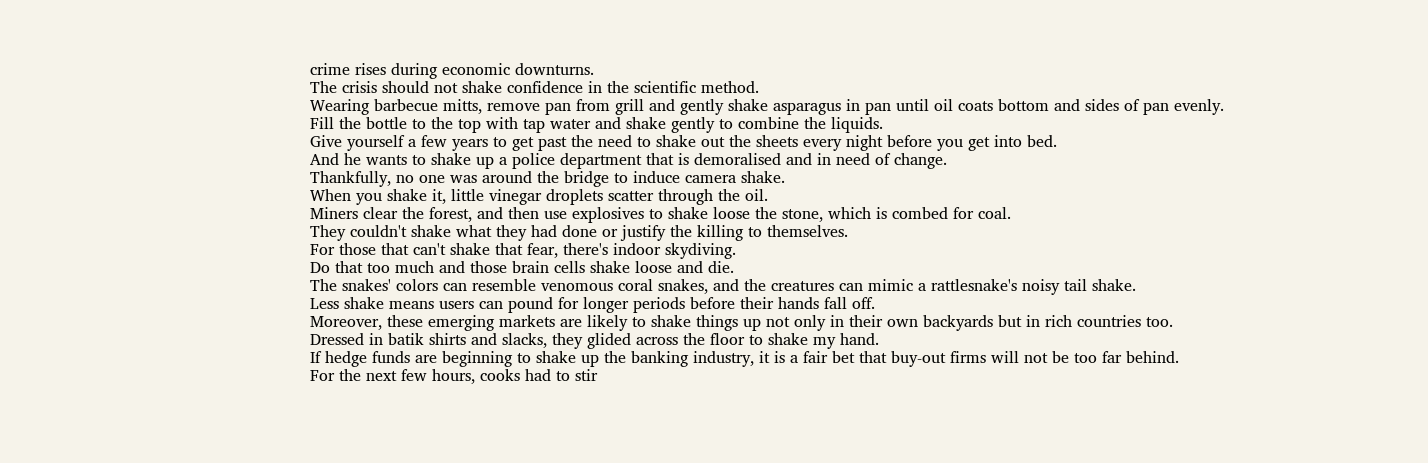crime rises during economic downturns.
The crisis should not shake confidence in the scientific method.
Wearing barbecue mitts, remove pan from grill and gently shake asparagus in pan until oil coats bottom and sides of pan evenly.
Fill the bottle to the top with tap water and shake gently to combine the liquids.
Give yourself a few years to get past the need to shake out the sheets every night before you get into bed.
And he wants to shake up a police department that is demoralised and in need of change.
Thankfully, no one was around the bridge to induce camera shake.
When you shake it, little vinegar droplets scatter through the oil.
Miners clear the forest, and then use explosives to shake loose the stone, which is combed for coal.
They couldn't shake what they had done or justify the killing to themselves.
For those that can't shake that fear, there's indoor skydiving.
Do that too much and those brain cells shake loose and die.
The snakes' colors can resemble venomous coral snakes, and the creatures can mimic a rattlesnake's noisy tail shake.
Less shake means users can pound for longer periods before their hands fall off.
Moreover, these emerging markets are likely to shake things up not only in their own backyards but in rich countries too.
Dressed in batik shirts and slacks, they glided across the floor to shake my hand.
If hedge funds are beginning to shake up the banking industry, it is a fair bet that buy-out firms will not be too far behind.
For the next few hours, cooks had to stir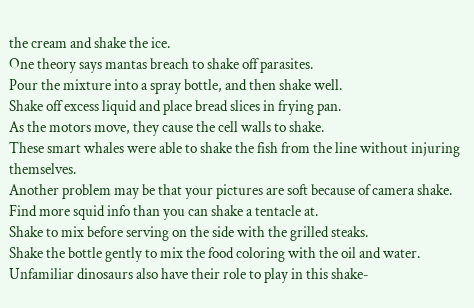the cream and shake the ice.
One theory says mantas breach to shake off parasites.
Pour the mixture into a spray bottle, and then shake well.
Shake off excess liquid and place bread slices in frying pan.
As the motors move, they cause the cell walls to shake.
These smart whales were able to shake the fish from the line without injuring themselves.
Another problem may be that your pictures are soft because of camera shake.
Find more squid info than you can shake a tentacle at.
Shake to mix before serving on the side with the grilled steaks.
Shake the bottle gently to mix the food coloring with the oil and water.
Unfamiliar dinosaurs also have their role to play in this shake-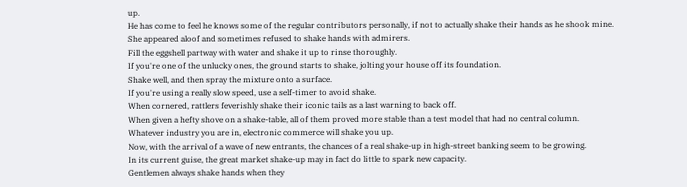up.
He has come to feel he knows some of the regular contributors personally, if not to actually shake their hands as he shook mine.
She appeared aloof and sometimes refused to shake hands with admirers.
Fill the eggshell partway with water and shake it up to rinse thoroughly.
If you're one of the unlucky ones, the ground starts to shake, jolting your house off its foundation.
Shake well, and then spray the mixture onto a surface.
If you're using a really slow speed, use a self-timer to avoid shake.
When cornered, rattlers feverishly shake their iconic tails as a last warning to back off.
When given a hefty shove on a shake-table, all of them proved more stable than a test model that had no central column.
Whatever industry you are in, electronic commerce will shake you up.
Now, with the arrival of a wave of new entrants, the chances of a real shake-up in high-street banking seem to be growing.
In its current guise, the great market shake-up may in fact do little to spark new capacity.
Gentlemen always shake hands when they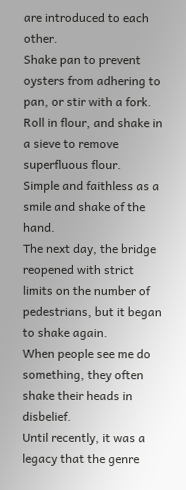are introduced to each other.
Shake pan to prevent oysters from adhering to pan, or stir with a fork.
Roll in flour, and shake in a sieve to remove superfluous flour.
Simple and faithless as a smile and shake of the hand.
The next day, the bridge reopened with strict limits on the number of pedestrians, but it began to shake again.
When people see me do something, they often shake their heads in disbelief.
Until recently, it was a legacy that the genre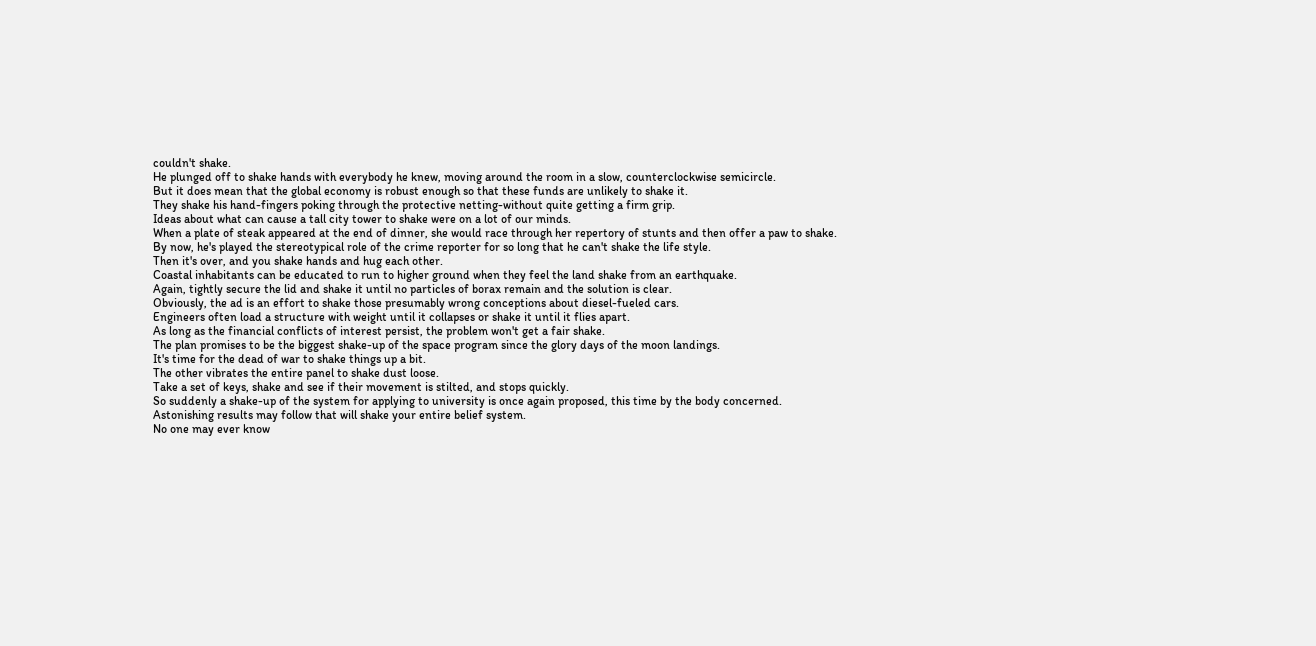couldn't shake.
He plunged off to shake hands with everybody he knew, moving around the room in a slow, counterclockwise semicircle.
But it does mean that the global economy is robust enough so that these funds are unlikely to shake it.
They shake his hand-fingers poking through the protective netting-without quite getting a firm grip.
Ideas about what can cause a tall city tower to shake were on a lot of our minds.
When a plate of steak appeared at the end of dinner, she would race through her repertory of stunts and then offer a paw to shake.
By now, he's played the stereotypical role of the crime reporter for so long that he can't shake the life style.
Then it's over, and you shake hands and hug each other.
Coastal inhabitants can be educated to run to higher ground when they feel the land shake from an earthquake.
Again, tightly secure the lid and shake it until no particles of borax remain and the solution is clear.
Obviously, the ad is an effort to shake those presumably wrong conceptions about diesel-fueled cars.
Engineers often load a structure with weight until it collapses or shake it until it flies apart.
As long as the financial conflicts of interest persist, the problem won't get a fair shake.
The plan promises to be the biggest shake-up of the space program since the glory days of the moon landings.
It's time for the dead of war to shake things up a bit.
The other vibrates the entire panel to shake dust loose.
Take a set of keys, shake and see if their movement is stilted, and stops quickly.
So suddenly a shake-up of the system for applying to university is once again proposed, this time by the body concerned.
Astonishing results may follow that will shake your entire belief system.
No one may ever know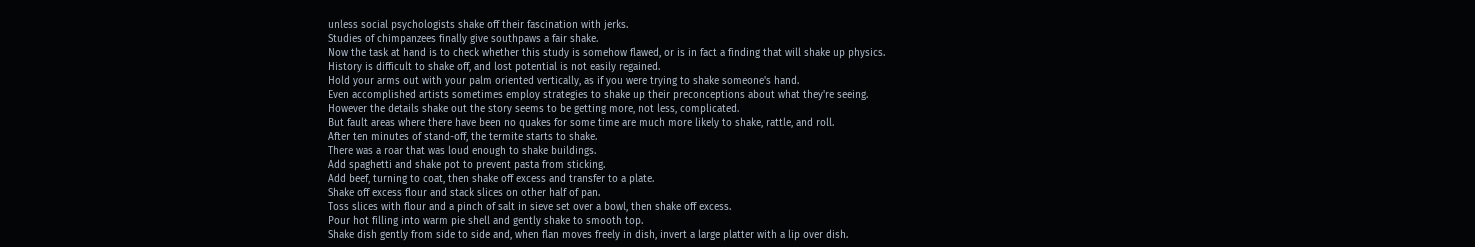unless social psychologists shake off their fascination with jerks.
Studies of chimpanzees finally give southpaws a fair shake.
Now the task at hand is to check whether this study is somehow flawed, or is in fact a finding that will shake up physics.
History is difficult to shake off, and lost potential is not easily regained.
Hold your arms out with your palm oriented vertically, as if you were trying to shake someone's hand.
Even accomplished artists sometimes employ strategies to shake up their preconceptions about what they're seeing.
However the details shake out the story seems to be getting more, not less, complicated.
But fault areas where there have been no quakes for some time are much more likely to shake, rattle, and roll.
After ten minutes of stand-off, the termite starts to shake.
There was a roar that was loud enough to shake buildings.
Add spaghetti and shake pot to prevent pasta from sticking.
Add beef, turning to coat, then shake off excess and transfer to a plate.
Shake off excess flour and stack slices on other half of pan.
Toss slices with flour and a pinch of salt in sieve set over a bowl, then shake off excess.
Pour hot filling into warm pie shell and gently shake to smooth top.
Shake dish gently from side to side and, when flan moves freely in dish, invert a large platter with a lip over dish.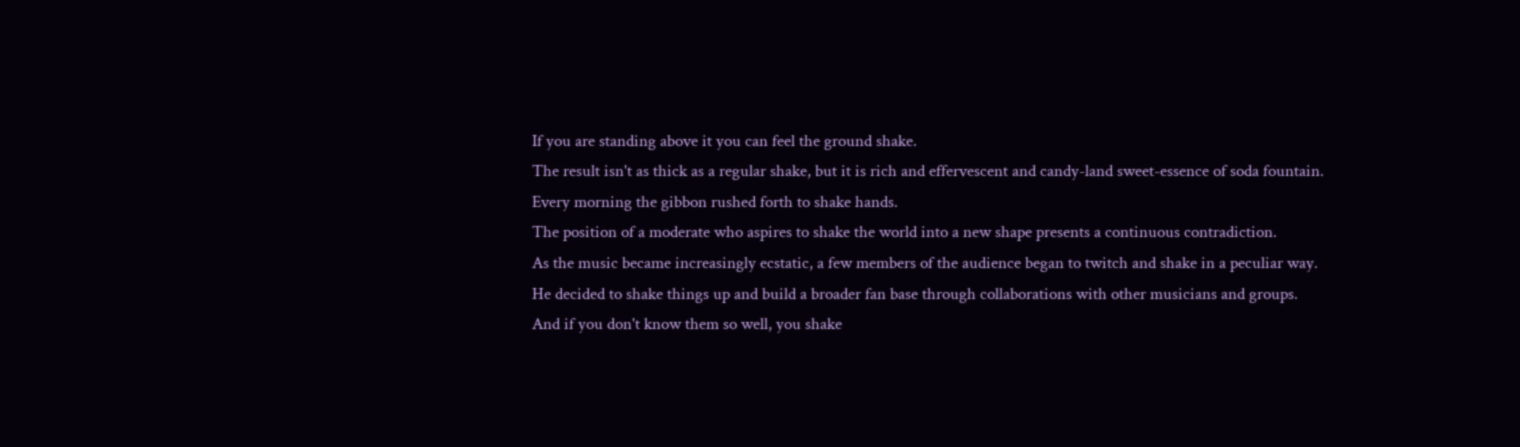If you are standing above it you can feel the ground shake.
The result isn't as thick as a regular shake, but it is rich and effervescent and candy-land sweet-essence of soda fountain.
Every morning the gibbon rushed forth to shake hands.
The position of a moderate who aspires to shake the world into a new shape presents a continuous contradiction.
As the music became increasingly ecstatic, a few members of the audience began to twitch and shake in a peculiar way.
He decided to shake things up and build a broader fan base through collaborations with other musicians and groups.
And if you don't know them so well, you shake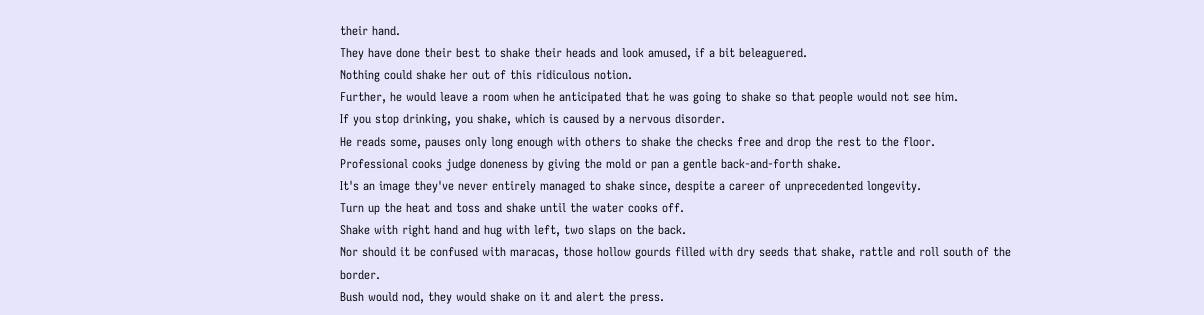their hand.
They have done their best to shake their heads and look amused, if a bit beleaguered.
Nothing could shake her out of this ridiculous notion.
Further, he would leave a room when he anticipated that he was going to shake so that people would not see him.
If you stop drinking, you shake, which is caused by a nervous disorder.
He reads some, pauses only long enough with others to shake the checks free and drop the rest to the floor.
Professional cooks judge doneness by giving the mold or pan a gentle back-and-forth shake.
It's an image they've never entirely managed to shake since, despite a career of unprecedented longevity.
Turn up the heat and toss and shake until the water cooks off.
Shake with right hand and hug with left, two slaps on the back.
Nor should it be confused with maracas, those hollow gourds filled with dry seeds that shake, rattle and roll south of the border.
Bush would nod, they would shake on it and alert the press.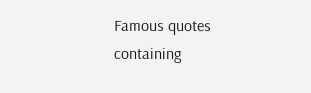Famous quotes containing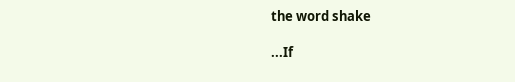the word shake

...If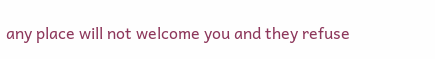any place will not welcome you and they refuse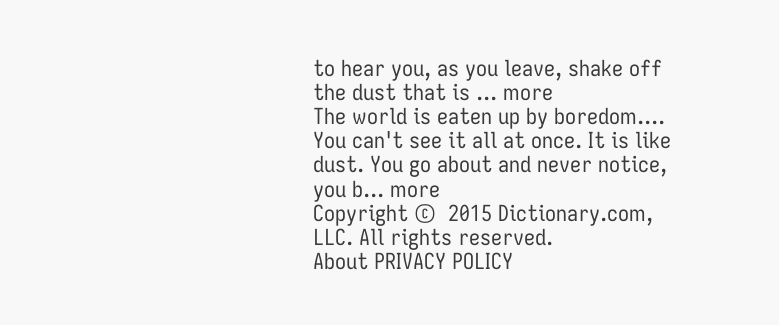to hear you, as you leave, shake off the dust that is ... more
The world is eaten up by boredom.... You can't see it all at once. It is like dust. You go about and never notice, you b... more
Copyright ©  2015 Dictionary.com, LLC. All rights reserved.
About PRIVACY POLICY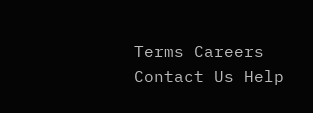Terms Careers Contact Us Help